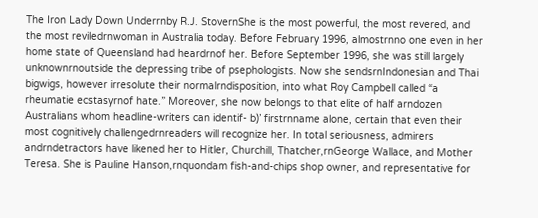The Iron Lady Down Underrnby R.J. StovernShe is the most powerful, the most revered, and the most reviledrnwoman in Australia today. Before February 1996, almostrnno one even in her home state of Queensland had heardrnof her. Before September 1996, she was still largely unknownrnoutside the depressing tribe of psephologists. Now she sendsrnIndonesian and Thai bigwigs, however irresolute their normalrndisposition, into what Roy Campbell called “a rheumatie ecstasyrnof hate.” Moreover, she now belongs to that elite of half arndozen Australians whom headline-writers can identif- b)’ firstrnname alone, certain that even their most cognitively challengedrnreaders will recognize her. In total seriousness, admirers andrndetractors have likened her to Hitler, Churchill, Thatcher,rnGeorge Wallace, and Mother Teresa. She is Pauline Hanson,rnquondam fish-and-chips shop owner, and representative for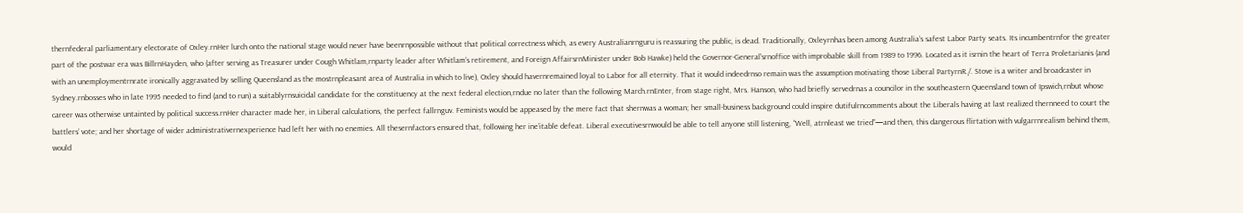thernfederal parliamentary electorate of Oxley.rnHer lurch onto the national stage would never have beenrnpossible without that political correctness which, as every Australianrnguru is reassuring the public, is dead. Traditionally, Oxleyrnhas been among Australia’s safest Labor Party seats. Its incumbentrnfor the greater part of the postwar era was BillrnHayden, who (after serving as Treasurer under Cough Whitlam,rnparty leader after Whitlam’s retirement, and Foreign AffairsrnMinister under Bob Hawke) held the Governor-General’srnoffice with improbable skill from 1989 to 1996. Located as it isrnin the heart of Terra Proletarianis (and with an unemploymentrnrate ironically aggravated by selling Queensland as the mostrnpleasant area of Australia in which to live), Oxley should havernremained loyal to Labor for all eternity. That it would indeedrnso remain was the assumption motivating those Liberal PartyrnR./. Stove is a writer and broadcaster in Sydney.rnbosses who in late 1995 needed to find (and to run) a suitablyrnsuicidal candidate for the constituency at the next federal election,rndue no later than the following March.rnEnter, from stage right, Mrs. Hanson, who had briefly servedrnas a councilor in the southeastern Queensland town of Ipswich,rnbut whose career was otherwise untainted by political success.rnHer character made her, in Liberal calculations, the perfect fallrnguv. Feminists would be appeased by the mere fact that shernwas a woman; her small-business background could inspire dutifulrncomments about the Liberals having at last realized thernneed to court the battlers’ vote; and her shortage of wider administrativernexperience had left her with no enemies. All thesernfactors ensured that, following her ine’itable defeat. Liberal executivesrnwould be able to tell anyone still listening, “Well, atrnleast we tried”—and then, this dangerous flirtation with vulgarrnrealism behind them, would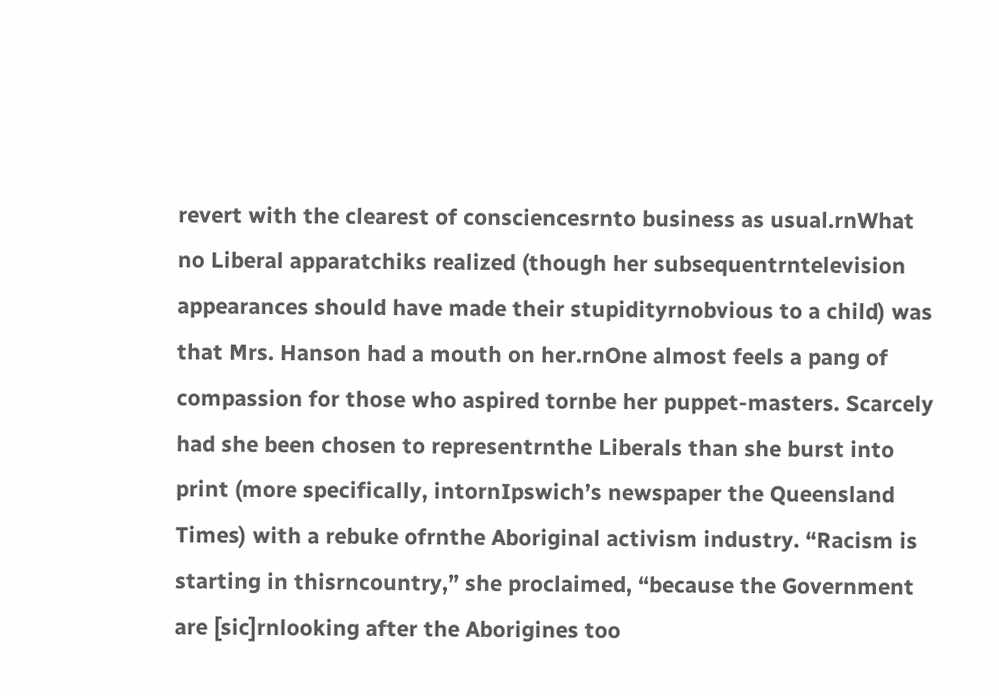revert with the clearest of consciencesrnto business as usual.rnWhat no Liberal apparatchiks realized (though her subsequentrntelevision appearances should have made their stupidityrnobvious to a child) was that Mrs. Hanson had a mouth on her.rnOne almost feels a pang of compassion for those who aspired tornbe her puppet-masters. Scarcely had she been chosen to representrnthe Liberals than she burst into print (more specifically, intornIpswich’s newspaper the Queensland Times) with a rebuke ofrnthe Aboriginal activism industry. “Racism is starting in thisrncountry,” she proclaimed, “because the Government are [sic]rnlooking after the Aborigines too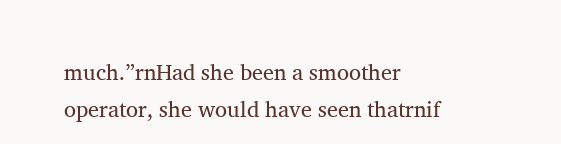much.”rnHad she been a smoother operator, she would have seen thatrnif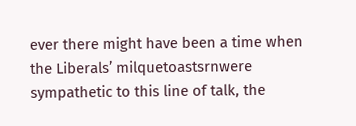ever there might have been a time when the Liberals’ milquetoastsrnwere sympathetic to this line of talk, the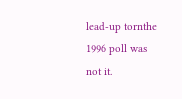lead-up tornthe 1996 poll was not it.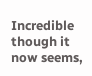Incredible though it now seems,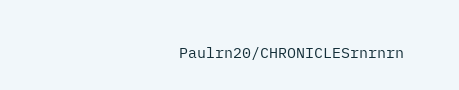Paulrn20/CHRONICLESrnrnrn